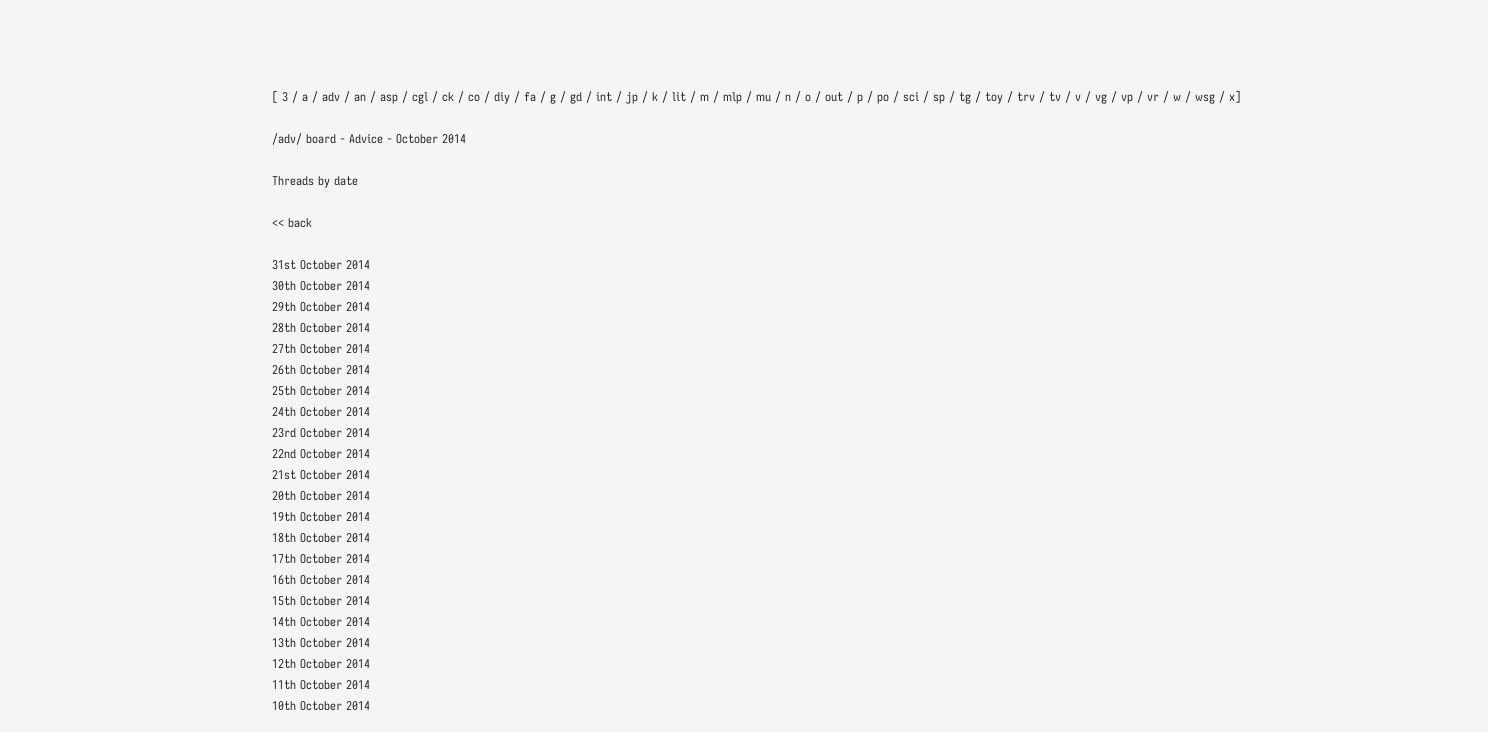[ 3 / a / adv / an / asp / cgl / ck / co / diy / fa / g / gd / int / jp / k / lit / m / mlp / mu / n / o / out / p / po / sci / sp / tg / toy / trv / tv / v / vg / vp / vr / w / wsg / x]

/adv/ board - Advice - October 2014

Threads by date

<< back

31st October 2014
30th October 2014
29th October 2014
28th October 2014
27th October 2014
26th October 2014
25th October 2014
24th October 2014
23rd October 2014
22nd October 2014
21st October 2014
20th October 2014
19th October 2014
18th October 2014
17th October 2014
16th October 2014
15th October 2014
14th October 2014
13th October 2014
12th October 2014
11th October 2014
10th October 2014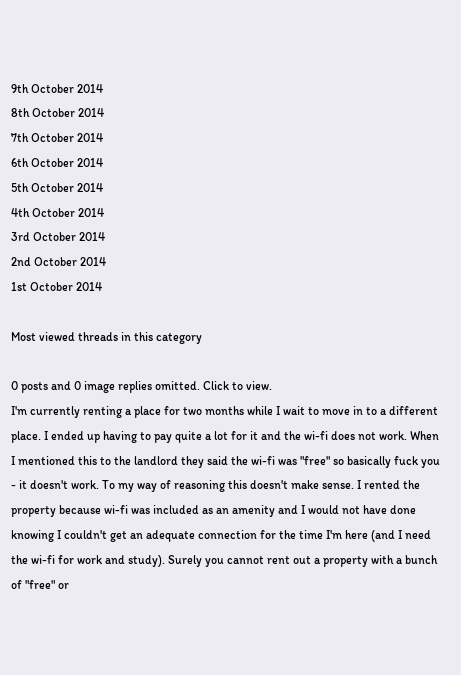9th October 2014
8th October 2014
7th October 2014
6th October 2014
5th October 2014
4th October 2014
3rd October 2014
2nd October 2014
1st October 2014

Most viewed threads in this category

0 posts and 0 image replies omitted. Click to view.
I'm currently renting a place for two months while I wait to move in to a different place. I ended up having to pay quite a lot for it and the wi-fi does not work. When I mentioned this to the landlord they said the wi-fi was "free" so basically fuck you - it doesn't work. To my way of reasoning this doesn't make sense. I rented the property because wi-fi was included as an amenity and I would not have done knowing I couldn't get an adequate connection for the time I'm here (and I need the wi-fi for work and study). Surely you cannot rent out a property with a bunch of "free" or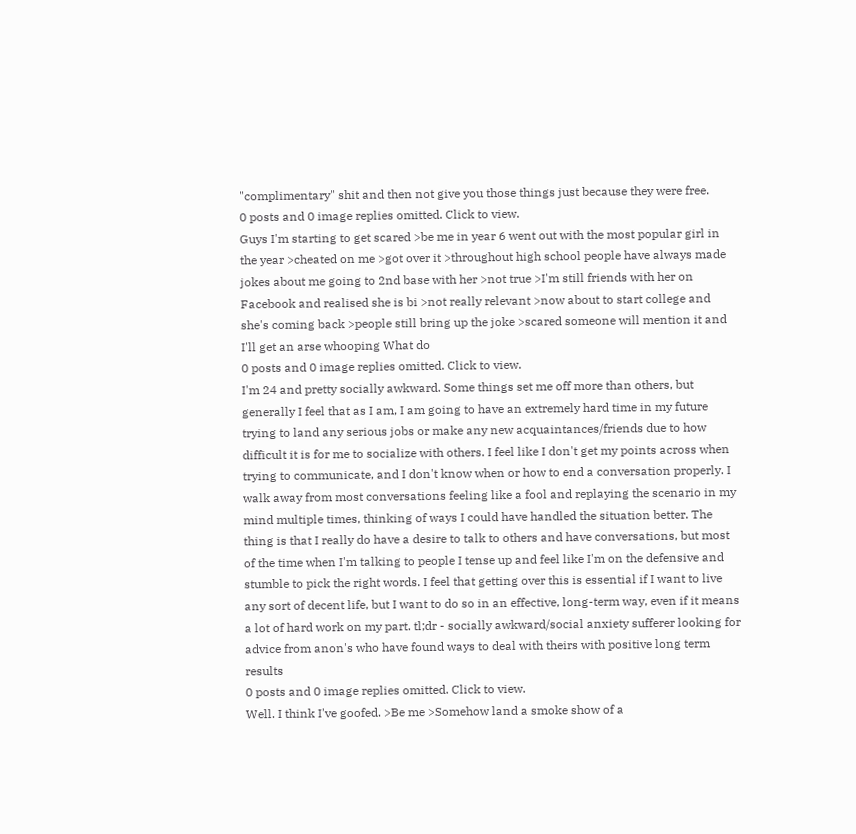"complimentary" shit and then not give you those things just because they were free.
0 posts and 0 image replies omitted. Click to view.
Guys I'm starting to get scared >be me in year 6 went out with the most popular girl in the year >cheated on me >got over it >throughout high school people have always made jokes about me going to 2nd base with her >not true >I'm still friends with her on Facebook and realised she is bi >not really relevant >now about to start college and she's coming back >people still bring up the joke >scared someone will mention it and I'll get an arse whooping What do
0 posts and 0 image replies omitted. Click to view.
I'm 24 and pretty socially awkward. Some things set me off more than others, but generally I feel that as I am, I am going to have an extremely hard time in my future trying to land any serious jobs or make any new acquaintances/friends due to how difficult it is for me to socialize with others. I feel like I don't get my points across when trying to communicate, and I don't know when or how to end a conversation properly. I walk away from most conversations feeling like a fool and replaying the scenario in my mind multiple times, thinking of ways I could have handled the situation better. The thing is that I really do have a desire to talk to others and have conversations, but most of the time when I'm talking to people I tense up and feel like I'm on the defensive and stumble to pick the right words. I feel that getting over this is essential if I want to live any sort of decent life, but I want to do so in an effective, long-term way, even if it means a lot of hard work on my part. tl;dr - socially awkward/social anxiety sufferer looking for advice from anon's who have found ways to deal with theirs with positive long term results
0 posts and 0 image replies omitted. Click to view.
Well. I think I've goofed. >Be me >Somehow land a smoke show of a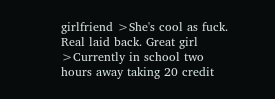girlfriend >She's cool as fuck. Real laid back. Great girl >Currently in school two hours away taking 20 credit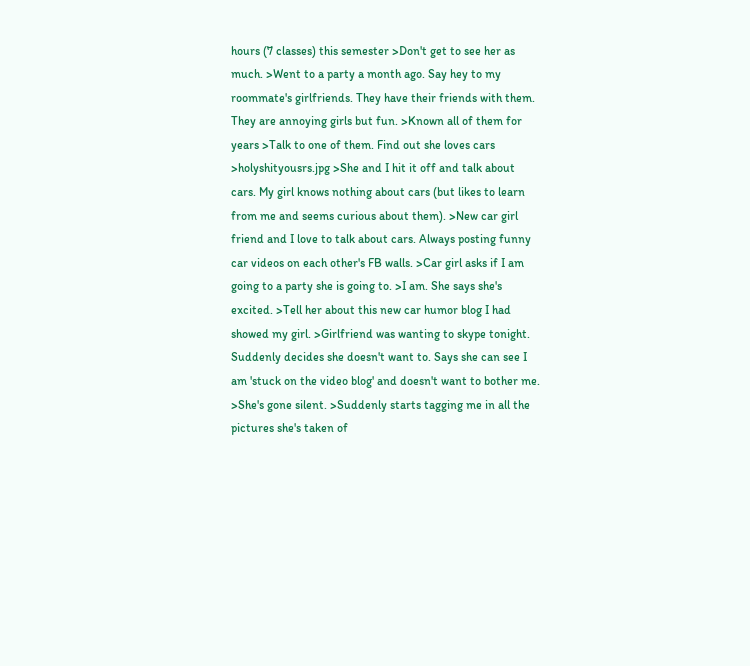hours (7 classes) this semester >Don't get to see her as much. >Went to a party a month ago. Say hey to my roommate's girlfriends. They have their friends with them. They are annoying girls but fun. >Known all of them for years >Talk to one of them. Find out she loves cars >holyshityousrs.jpg >She and I hit it off and talk about cars. My girl knows nothing about cars (but likes to learn from me and seems curious about them). >New car girl friend and I love to talk about cars. Always posting funny car videos on each other's FB walls. >Car girl asks if I am going to a party she is going to. >I am. She says she's excited. >Tell her about this new car humor blog I had showed my girl. >Girlfriend was wanting to skype tonight. Suddenly decides she doesn't want to. Says she can see I am 'stuck on the video blog' and doesn't want to bother me. >She's gone silent. >Suddenly starts tagging me in all the pictures she's taken of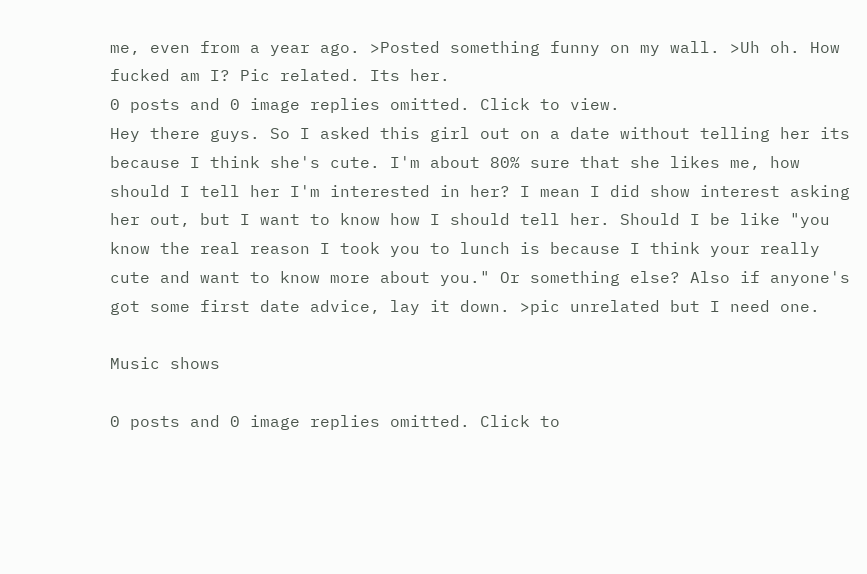me, even from a year ago. >Posted something funny on my wall. >Uh oh. How fucked am I? Pic related. Its her.
0 posts and 0 image replies omitted. Click to view.
Hey there guys. So I asked this girl out on a date without telling her its because I think she's cute. I'm about 80% sure that she likes me, how should I tell her I'm interested in her? I mean I did show interest asking her out, but I want to know how I should tell her. Should I be like "you know the real reason I took you to lunch is because I think your really cute and want to know more about you." Or something else? Also if anyone's got some first date advice, lay it down. >pic unrelated but I need one.

Music shows

0 posts and 0 image replies omitted. Click to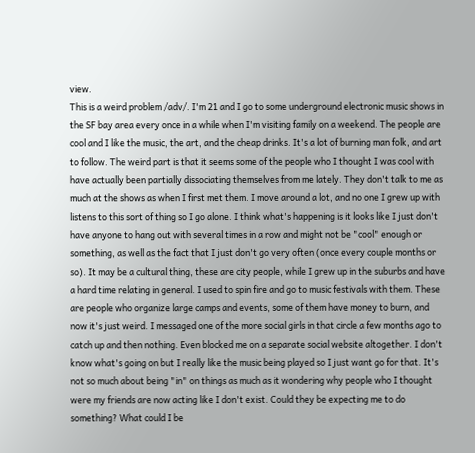view.
This is a weird problem /adv/. I'm 21 and I go to some underground electronic music shows in the SF bay area every once in a while when I'm visiting family on a weekend. The people are cool and I like the music, the art, and the cheap drinks. It's a lot of burning man folk, and art to follow. The weird part is that it seems some of the people who I thought I was cool with have actually been partially dissociating themselves from me lately. They don't talk to me as much at the shows as when I first met them. I move around a lot, and no one I grew up with listens to this sort of thing so I go alone. I think what's happening is it looks like I just don't have anyone to hang out with several times in a row and might not be "cool" enough or something, as well as the fact that I just don't go very often (once every couple months or so). It may be a cultural thing, these are city people, while I grew up in the suburbs and have a hard time relating in general. I used to spin fire and go to music festivals with them. These are people who organize large camps and events, some of them have money to burn, and now it's just weird. I messaged one of the more social girls in that circle a few months ago to catch up and then nothing. Even blocked me on a separate social website altogether. I don't know what's going on but I really like the music being played so I just want go for that. It's not so much about being "in" on things as much as it wondering why people who I thought were my friends are now acting like I don't exist. Could they be expecting me to do something? What could I be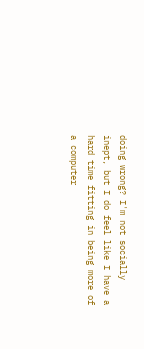doing wrong? I'm not socially inept, but I do feel like I have a hard time fitting in being more of a computer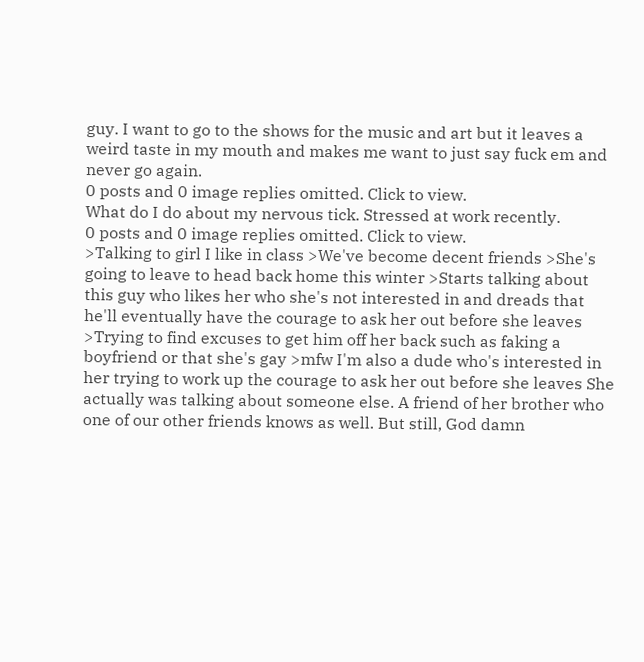guy. I want to go to the shows for the music and art but it leaves a weird taste in my mouth and makes me want to just say fuck em and never go again.
0 posts and 0 image replies omitted. Click to view.
What do I do about my nervous tick. Stressed at work recently.
0 posts and 0 image replies omitted. Click to view.
>Talking to girl I like in class >We've become decent friends >She's going to leave to head back home this winter >Starts talking about this guy who likes her who she's not interested in and dreads that he'll eventually have the courage to ask her out before she leaves >Trying to find excuses to get him off her back such as faking a boyfriend or that she's gay >mfw I'm also a dude who's interested in her trying to work up the courage to ask her out before she leaves She actually was talking about someone else. A friend of her brother who one of our other friends knows as well. But still, God damn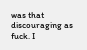was that discouraging as fuck. I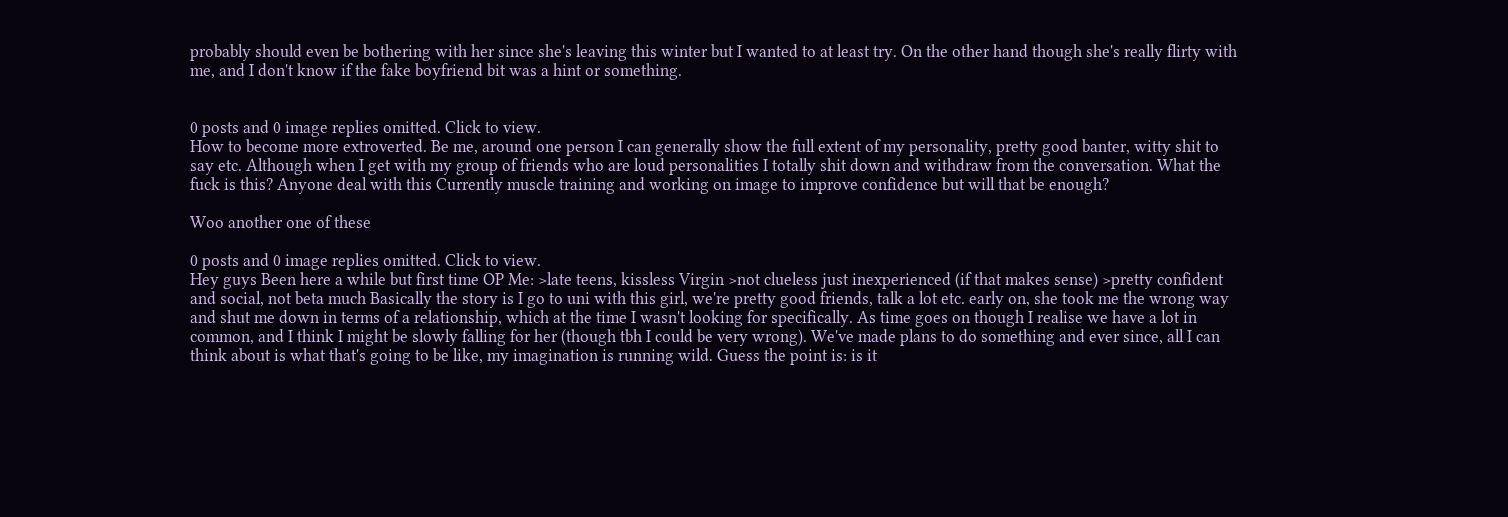probably should even be bothering with her since she's leaving this winter but I wanted to at least try. On the other hand though she's really flirty with me, and I don't know if the fake boyfriend bit was a hint or something.


0 posts and 0 image replies omitted. Click to view.
How to become more extroverted. Be me, around one person I can generally show the full extent of my personality, pretty good banter, witty shit to say etc. Although when I get with my group of friends who are loud personalities I totally shit down and withdraw from the conversation. What the fuck is this? Anyone deal with this Currently muscle training and working on image to improve confidence but will that be enough?

Woo another one of these

0 posts and 0 image replies omitted. Click to view.
Hey guys Been here a while but first time OP Me: >late teens, kissless Virgin >not clueless just inexperienced (if that makes sense) >pretty confident and social, not beta much Basically the story is I go to uni with this girl, we're pretty good friends, talk a lot etc. early on, she took me the wrong way and shut me down in terms of a relationship, which at the time I wasn't looking for specifically. As time goes on though I realise we have a lot in common, and I think I might be slowly falling for her (though tbh I could be very wrong). We've made plans to do something and ever since, all I can think about is what that's going to be like, my imagination is running wild. Guess the point is: is it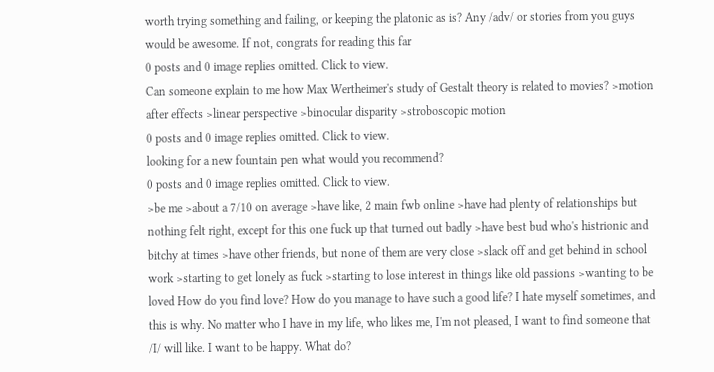worth trying something and failing, or keeping the platonic as is? Any /adv/ or stories from you guys would be awesome. If not, congrats for reading this far
0 posts and 0 image replies omitted. Click to view.
Can someone explain to me how Max Wertheimer's study of Gestalt theory is related to movies? >motion after effects >linear perspective >binocular disparity >stroboscopic motion
0 posts and 0 image replies omitted. Click to view.
looking for a new fountain pen what would you recommend?
0 posts and 0 image replies omitted. Click to view.
>be me >about a 7/10 on average >have like, 2 main fwb online >have had plenty of relationships but nothing felt right, except for this one fuck up that turned out badly >have best bud who's histrionic and bitchy at times >have other friends, but none of them are very close >slack off and get behind in school work >starting to get lonely as fuck >starting to lose interest in things like old passions >wanting to be loved How do you find love? How do you manage to have such a good life? I hate myself sometimes, and this is why. No matter who I have in my life, who likes me, I'm not pleased, I want to find someone that /I/ will like. I want to be happy. What do?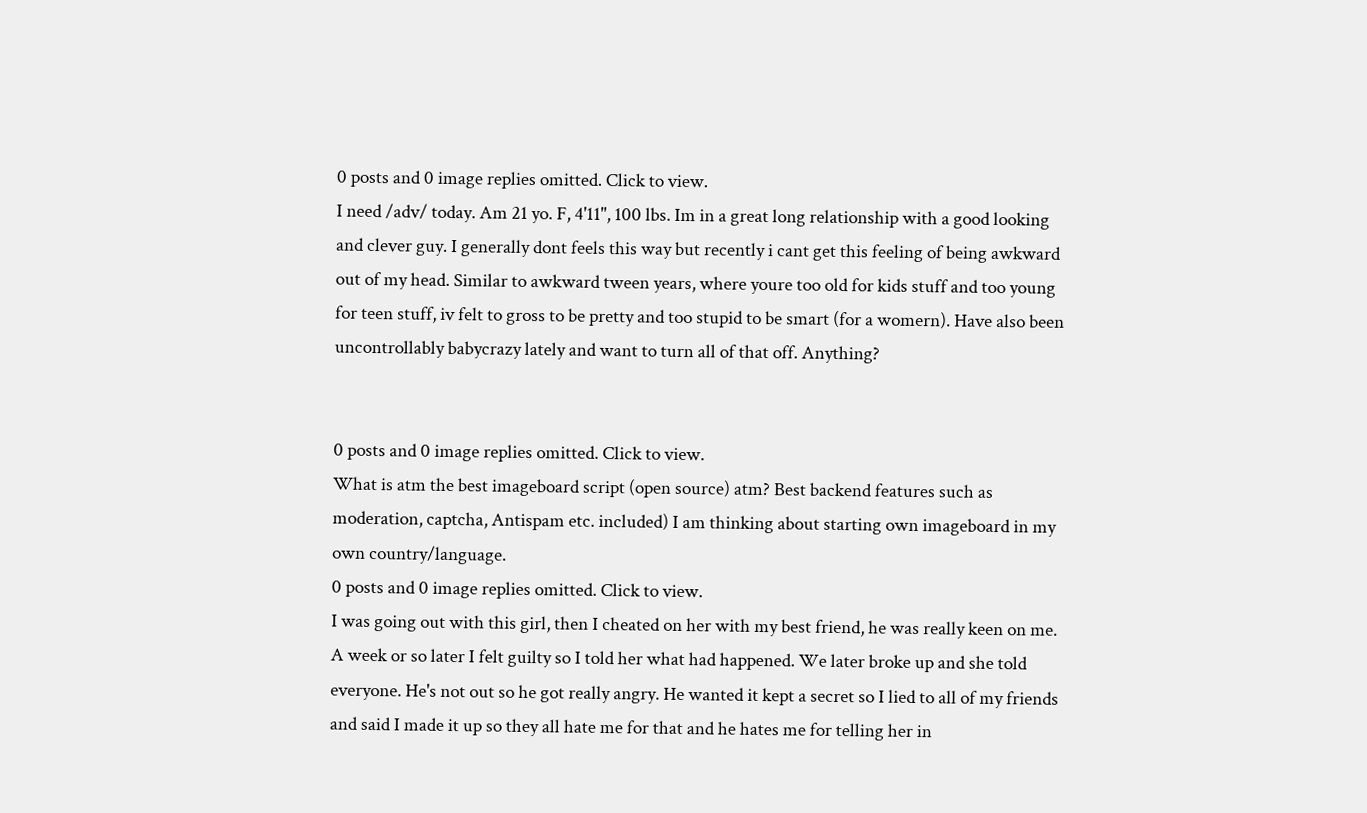0 posts and 0 image replies omitted. Click to view.
I need /adv/ today. Am 21 yo. F, 4'11'', 100 lbs. Im in a great long relationship with a good looking and clever guy. I generally dont feels this way but recently i cant get this feeling of being awkward out of my head. Similar to awkward tween years, where youre too old for kids stuff and too young for teen stuff, iv felt to gross to be pretty and too stupid to be smart (for a womern). Have also been uncontrollably babycrazy lately and want to turn all of that off. Anything?


0 posts and 0 image replies omitted. Click to view.
What is atm the best imageboard script (open source) atm? Best backend features such as moderation, captcha, Antispam etc. included) I am thinking about starting own imageboard in my own country/language.
0 posts and 0 image replies omitted. Click to view.
I was going out with this girl, then I cheated on her with my best friend, he was really keen on me. A week or so later I felt guilty so I told her what had happened. We later broke up and she told everyone. He's not out so he got really angry. He wanted it kept a secret so I lied to all of my friends and said I made it up so they all hate me for that and he hates me for telling her in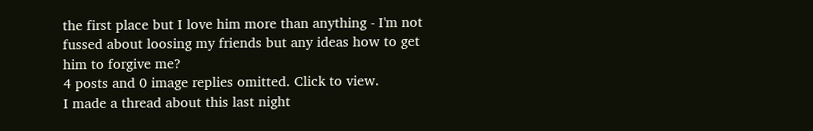the first place but I love him more than anything - I'm not fussed about loosing my friends but any ideas how to get him to forgive me?
4 posts and 0 image replies omitted. Click to view.
I made a thread about this last night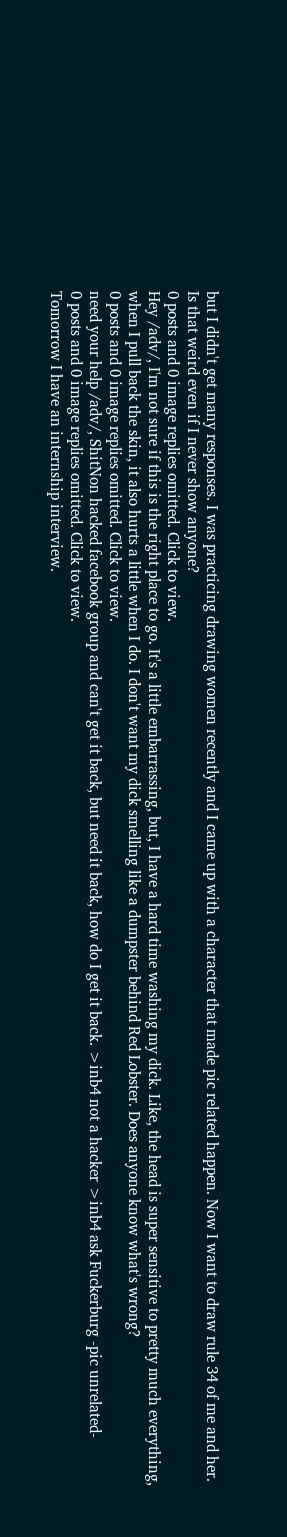but I didn't get many responses. I was practicing drawing women recently and I came up with a character that made pic related happen. Now I want to draw rule 34 of me and her. Is that weird even if I never show anyone?
0 posts and 0 image replies omitted. Click to view.
Hey /adv/, I'm not sure if this is the right place to go. It's a little embarrassing, but, I have a hard time washing my dick. Like, the head is super sensitive to pretty much everything, when I pull back the skin, it also hurts a little when I do. I don't want my dick smelling like a dumpster behind Red Lobster. Does anyone know what's wrong?
0 posts and 0 image replies omitted. Click to view.
need your help /adv/, ShitNon hacked facebook group and can't get it back, but need it back, how do I get it back. >inb4 not a hacker >inb4 ask Fuckerburg -pic unrelated-
0 posts and 0 image replies omitted. Click to view.
Tomorrow I have an internship interview.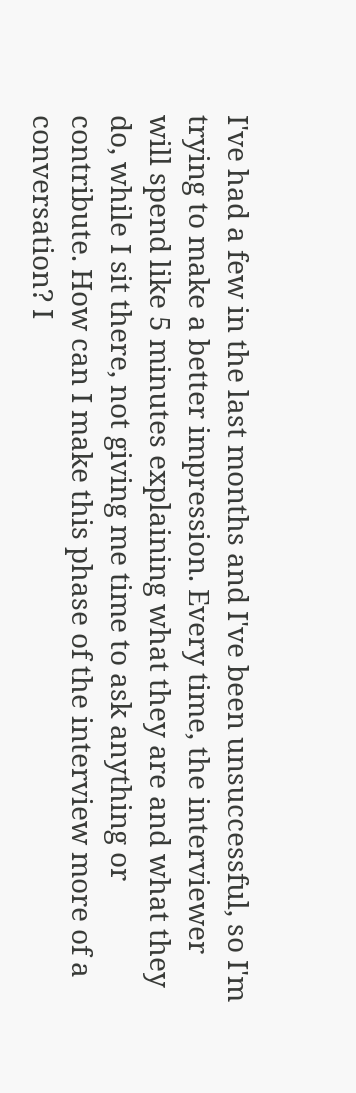I've had a few in the last months and I've been unsuccessful, so I'm trying to make a better impression. Every time, the interviewer will spend like 5 minutes explaining what they are and what they do, while I sit there, not giving me time to ask anything or contribute. How can I make this phase of the interview more of a conversation? I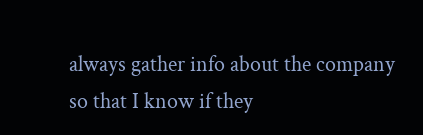always gather info about the company so that I know if they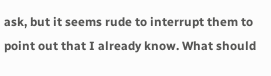ask, but it seems rude to interrupt them to point out that I already know. What should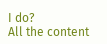I do?
All the content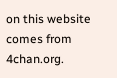on this website comes from 4chan.org.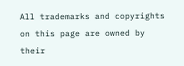All trademarks and copyrights on this page are owned by their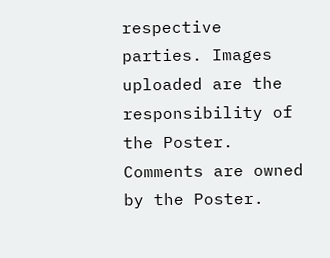respective parties. Images uploaded are the responsibility of the Poster. Comments are owned by the Poster.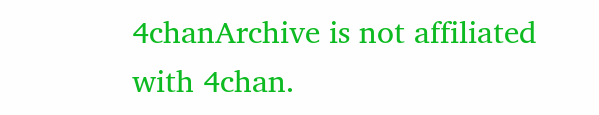4chanArchive is not affiliated with 4chan.